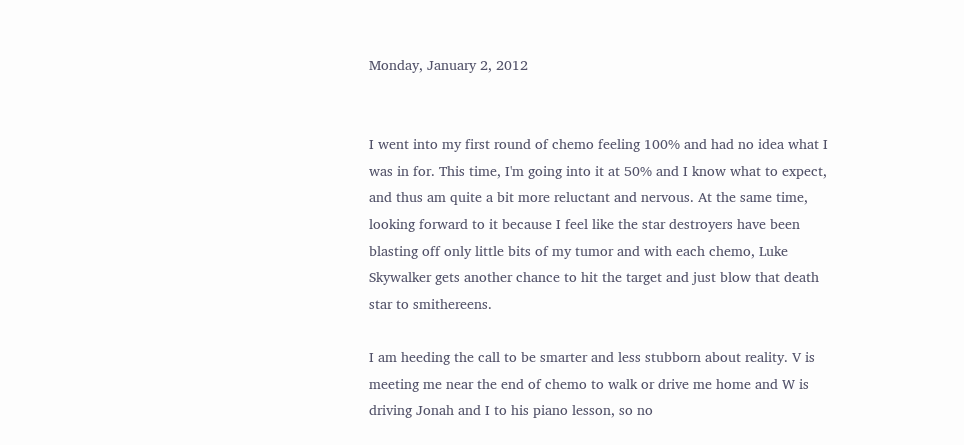Monday, January 2, 2012


I went into my first round of chemo feeling 100% and had no idea what I was in for. This time, I'm going into it at 50% and I know what to expect, and thus am quite a bit more reluctant and nervous. At the same time, looking forward to it because I feel like the star destroyers have been blasting off only little bits of my tumor and with each chemo, Luke Skywalker gets another chance to hit the target and just blow that death star to smithereens.

I am heeding the call to be smarter and less stubborn about reality. V is meeting me near the end of chemo to walk or drive me home and W is driving Jonah and I to his piano lesson, so no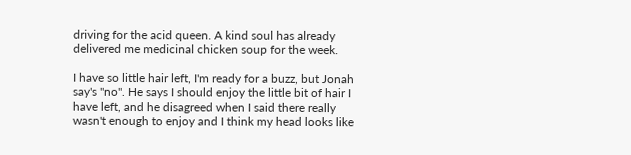driving for the acid queen. A kind soul has already delivered me medicinal chicken soup for the week.

I have so little hair left, I'm ready for a buzz, but Jonah say's "no". He says I should enjoy the little bit of hair I have left, and he disagreed when I said there really wasn't enough to enjoy and I think my head looks like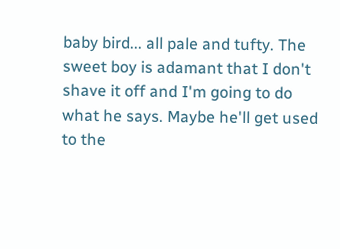baby bird... all pale and tufty. The sweet boy is adamant that I don't shave it off and I'm going to do what he says. Maybe he'll get used to the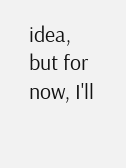idea, but for now, I'll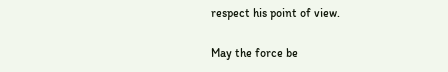respect his point of view.

May the force be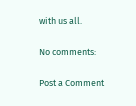with us all.

No comments:

Post a Comment